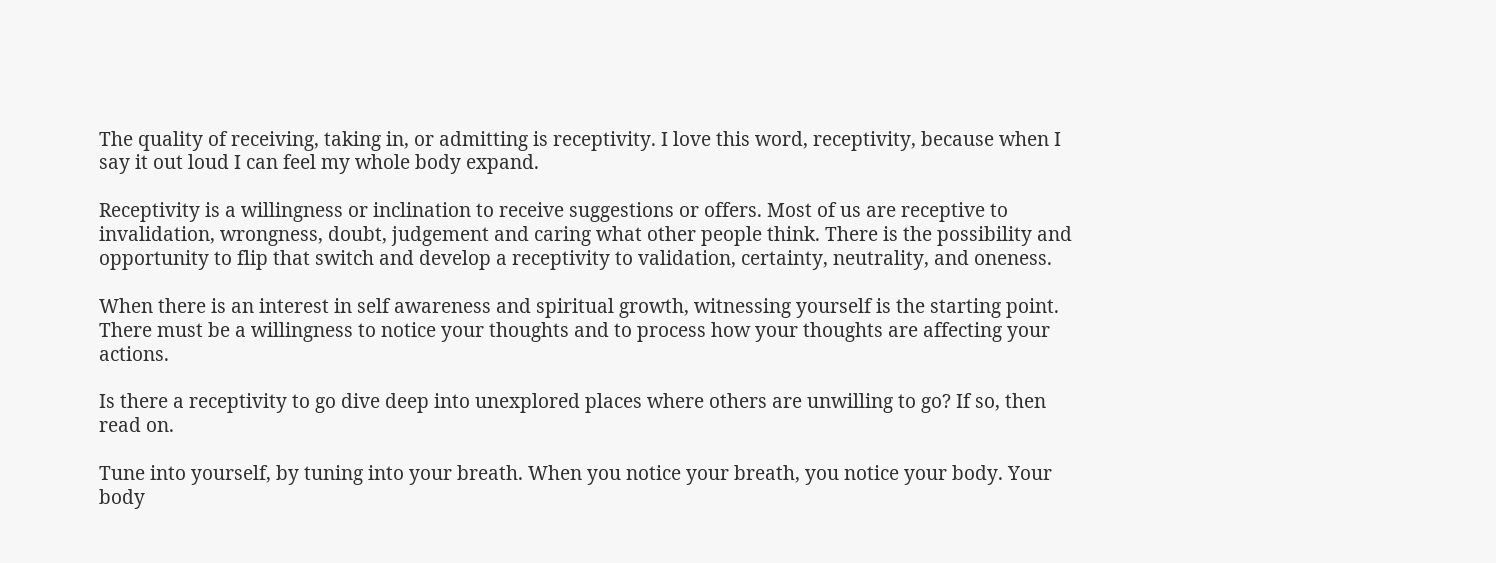The quality of receiving, taking in, or admitting is receptivity. I love this word, receptivity, because when I say it out loud I can feel my whole body expand.

Receptivity is a willingness or inclination to receive suggestions or offers. Most of us are receptive to invalidation, wrongness, doubt, judgement and caring what other people think. There is the possibility and opportunity to flip that switch and develop a receptivity to validation, certainty, neutrality, and oneness.

When there is an interest in self awareness and spiritual growth, witnessing yourself is the starting point. There must be a willingness to notice your thoughts and to process how your thoughts are affecting your actions.

Is there a receptivity to go dive deep into unexplored places where others are unwilling to go? If so, then read on.

Tune into yourself, by tuning into your breath. When you notice your breath, you notice your body. Your body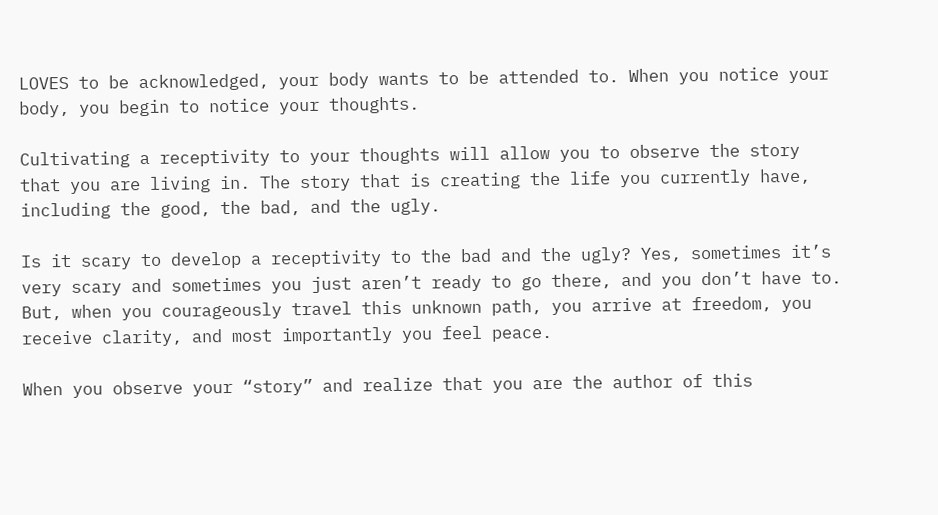LOVES to be acknowledged, your body wants to be attended to. When you notice your body, you begin to notice your thoughts.

Cultivating a receptivity to your thoughts will allow you to observe the story that you are living in. The story that is creating the life you currently have, including the good, the bad, and the ugly.

Is it scary to develop a receptivity to the bad and the ugly? Yes, sometimes it’s very scary and sometimes you just aren’t ready to go there, and you don’t have to. But, when you courageously travel this unknown path, you arrive at freedom, you receive clarity, and most importantly you feel peace.

When you observe your “story” and realize that you are the author of this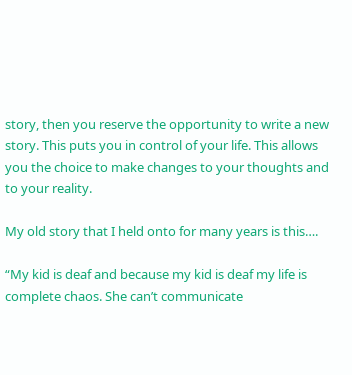story, then you reserve the opportunity to write a new story. This puts you in control of your life. This allows you the choice to make changes to your thoughts and to your reality.

My old story that I held onto for many years is this….

“My kid is deaf and because my kid is deaf my life is complete chaos. She can’t communicate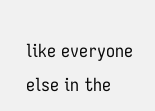like everyone else in the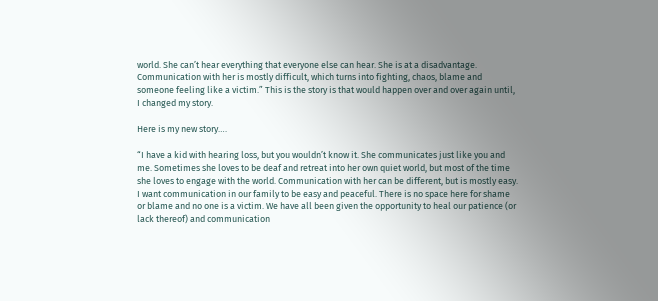world. She can’t hear everything that everyone else can hear. She is at a disadvantage. Communication with her is mostly difficult, which turns into fighting, chaos, blame and someone feeling like a victim.” This is the story is that would happen over and over again until, I changed my story.

Here is my new story….

“I have a kid with hearing loss, but you wouldn’t know it. She communicates just like you and me. Sometimes she loves to be deaf and retreat into her own quiet world, but most of the time she loves to engage with the world. Communication with her can be different, but is mostly easy. I want communication in our family to be easy and peaceful. There is no space here for shame or blame and no one is a victim. We have all been given the opportunity to heal our patience (or lack thereof) and communication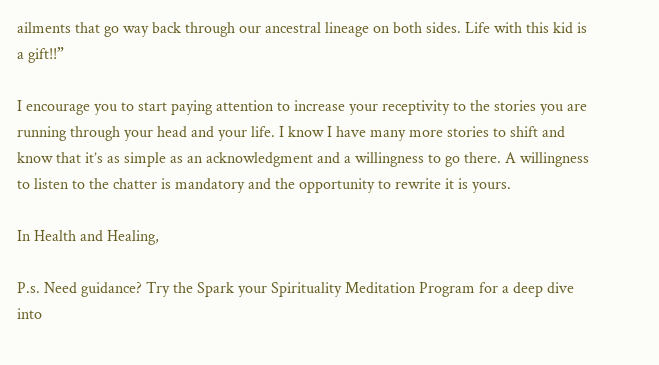ailments that go way back through our ancestral lineage on both sides. Life with this kid is a gift!!”

I encourage you to start paying attention to increase your receptivity to the stories you are running through your head and your life. I know I have many more stories to shift and know that it’s as simple as an acknowledgment and a willingness to go there. A willingness to listen to the chatter is mandatory and the opportunity to rewrite it is yours.

In Health and Healing,

P.s. Need guidance? Try the Spark your Spirituality Meditation Program for a deep dive into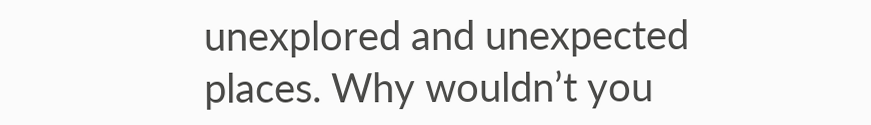unexplored and unexpected places. Why wouldn’t you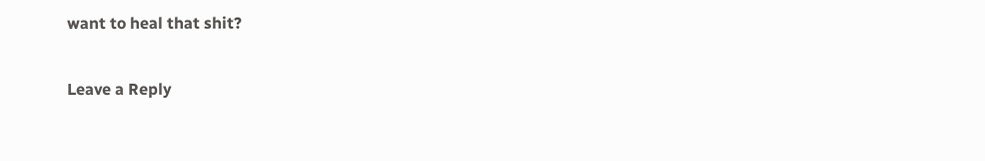want to heal that shit?

Leave a Reply